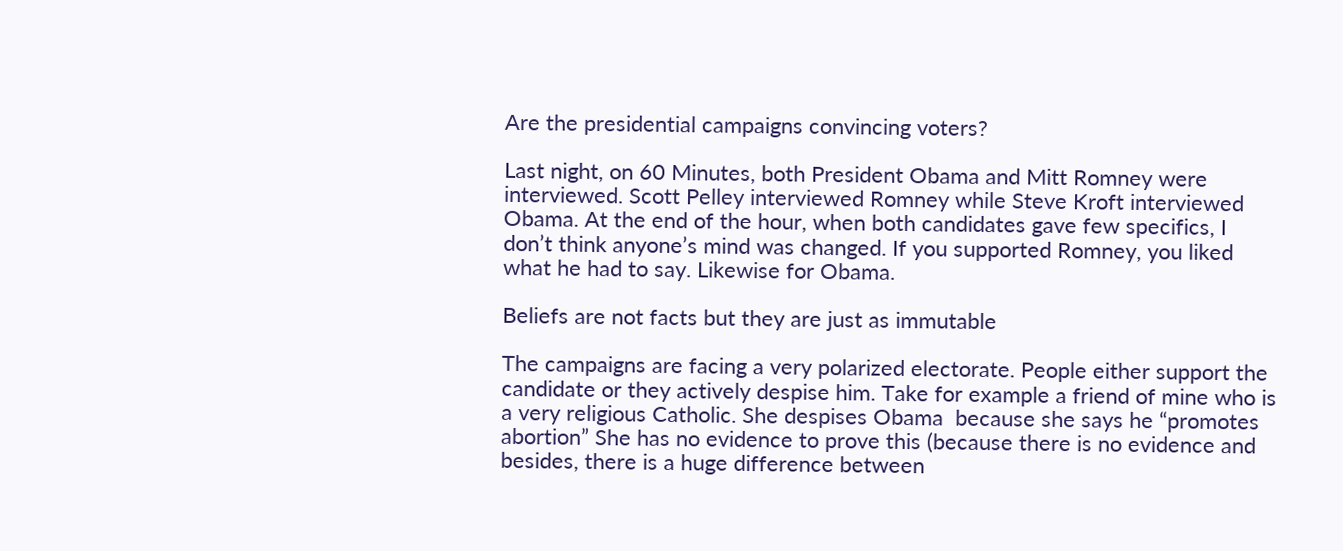Are the presidential campaigns convincing voters?

Last night, on 60 Minutes, both President Obama and Mitt Romney were interviewed. Scott Pelley interviewed Romney while Steve Kroft interviewed Obama. At the end of the hour, when both candidates gave few specifics, I don’t think anyone’s mind was changed. If you supported Romney, you liked what he had to say. Likewise for Obama.

Beliefs are not facts but they are just as immutable

The campaigns are facing a very polarized electorate. People either support the candidate or they actively despise him. Take for example a friend of mine who is a very religious Catholic. She despises Obama  because she says he “promotes abortion” She has no evidence to prove this (because there is no evidence and besides, there is a huge difference between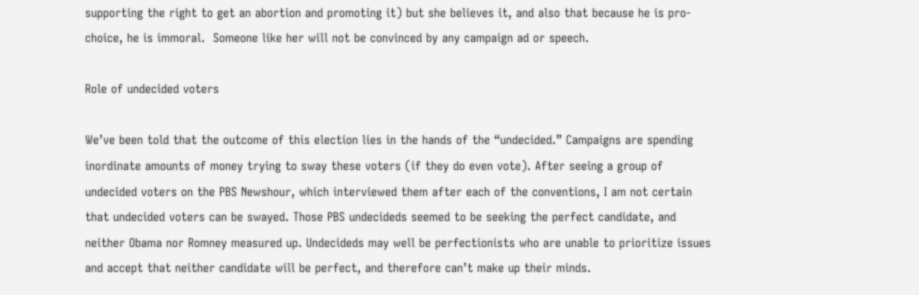supporting the right to get an abortion and promoting it) but she believes it, and also that because he is pro-choice, he is immoral.  Someone like her will not be convinced by any campaign ad or speech.

Role of undecided voters

We’ve been told that the outcome of this election lies in the hands of the “undecided.” Campaigns are spending inordinate amounts of money trying to sway these voters (if they do even vote). After seeing a group of undecided voters on the PBS Newshour, which interviewed them after each of the conventions, I am not certain that undecided voters can be swayed. Those PBS undecideds seemed to be seeking the perfect candidate, and neither Obama nor Romney measured up. Undecideds may well be perfectionists who are unable to prioritize issues and accept that neither candidate will be perfect, and therefore can’t make up their minds.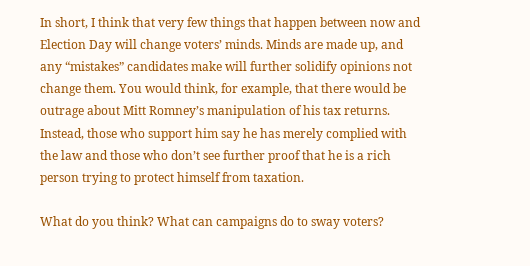In short, I think that very few things that happen between now and Election Day will change voters’ minds. Minds are made up, and any “mistakes” candidates make will further solidify opinions not change them. You would think, for example, that there would be outrage about Mitt Romney’s manipulation of his tax returns. Instead, those who support him say he has merely complied with the law and those who don’t see further proof that he is a rich person trying to protect himself from taxation.

What do you think? What can campaigns do to sway voters?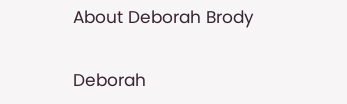About Deborah Brody

Deborah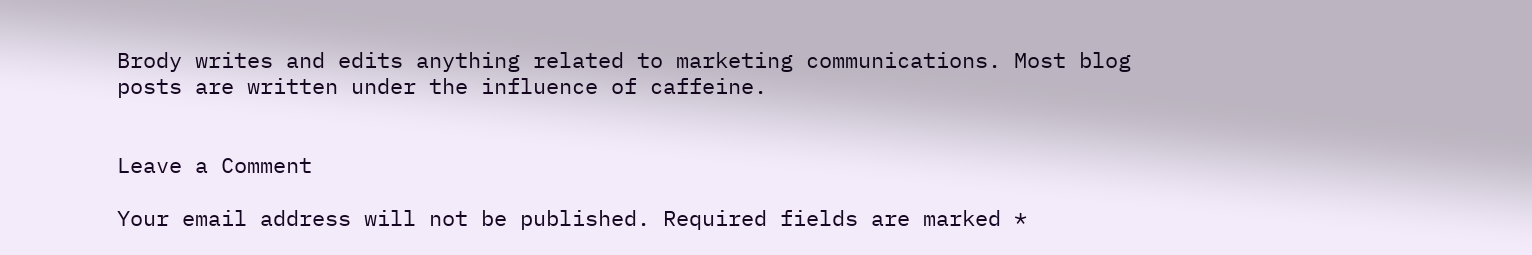Brody writes and edits anything related to marketing communications. Most blog posts are written under the influence of caffeine.


Leave a Comment

Your email address will not be published. Required fields are marked *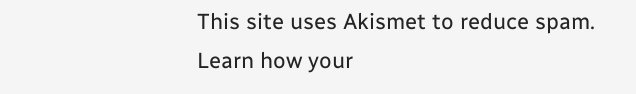This site uses Akismet to reduce spam. Learn how your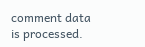comment data is processed.